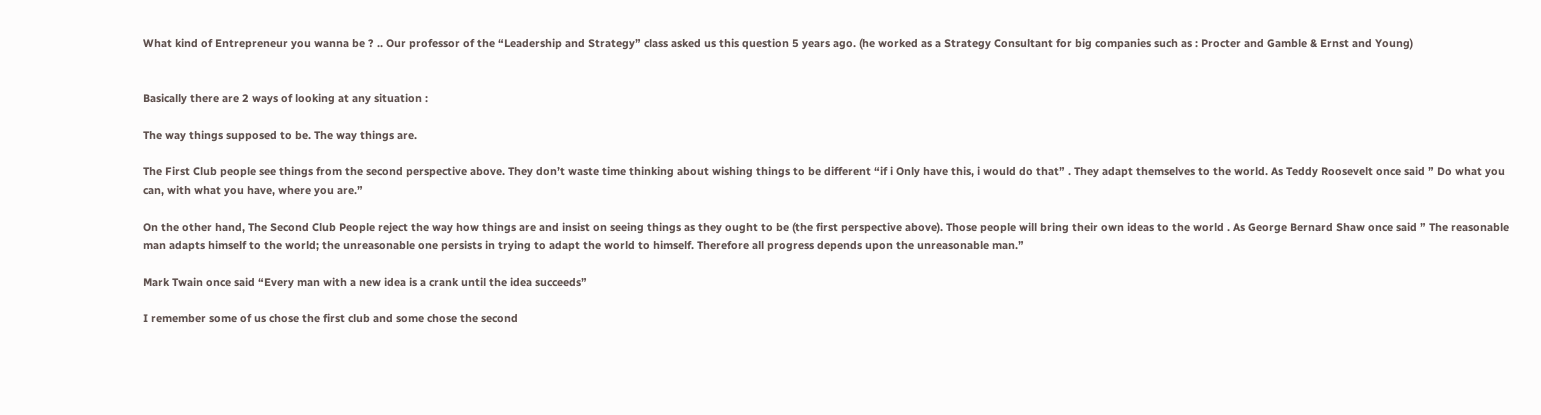What kind of Entrepreneur you wanna be ? .. Our professor of the “Leadership and Strategy” class asked us this question 5 years ago. (he worked as a Strategy Consultant for big companies such as : Procter and Gamble & Ernst and Young)


Basically there are 2 ways of looking at any situation :

The way things supposed to be. The way things are.

The First Club people see things from the second perspective above. They don’t waste time thinking about wishing things to be different “if i Only have this, i would do that” . They adapt themselves to the world. As Teddy Roosevelt once said ” Do what you can, with what you have, where you are.”

On the other hand, The Second Club People reject the way how things are and insist on seeing things as they ought to be (the first perspective above). Those people will bring their own ideas to the world . As George Bernard Shaw once said ” The reasonable man adapts himself to the world; the unreasonable one persists in trying to adapt the world to himself. Therefore all progress depends upon the unreasonable man.”

Mark Twain once said “Every man with a new idea is a crank until the idea succeeds”

I remember some of us chose the first club and some chose the second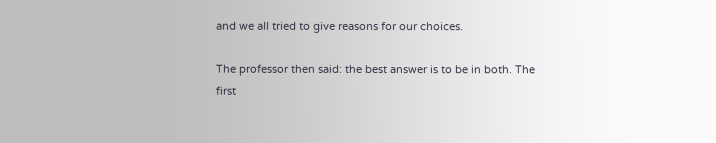and we all tried to give reasons for our choices.

The professor then said: the best answer is to be in both. The first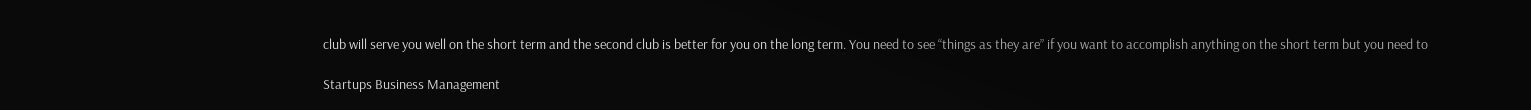club will serve you well on the short term and the second club is better for you on the long term. You need to see “things as they are” if you want to accomplish anything on the short term but you need to

Startups Business Management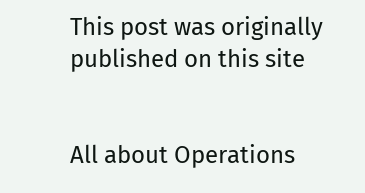This post was originally published on this site


All about Operations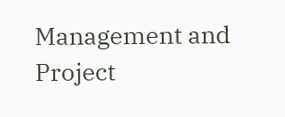Management and Project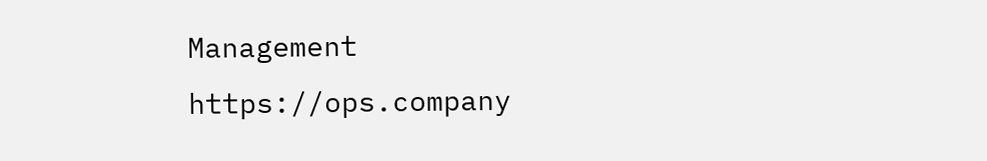Management https://ops.company